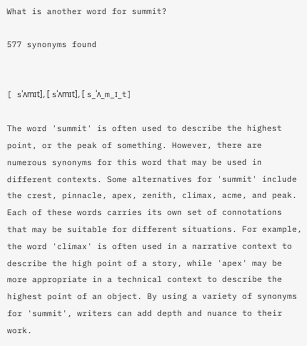What is another word for summit?

577 synonyms found


[ sˈʌmɪt], [ sˈʌmɪt], [ s_ˈʌ_m_ɪ_t]

The word 'summit' is often used to describe the highest point, or the peak of something. However, there are numerous synonyms for this word that may be used in different contexts. Some alternatives for 'summit' include the crest, pinnacle, apex, zenith, climax, acme, and peak. Each of these words carries its own set of connotations that may be suitable for different situations. For example, the word 'climax' is often used in a narrative context to describe the high point of a story, while 'apex' may be more appropriate in a technical context to describe the highest point of an object. By using a variety of synonyms for 'summit', writers can add depth and nuance to their work.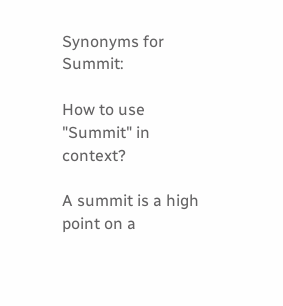Synonyms for Summit:

How to use "Summit" in context?

A summit is a high point on a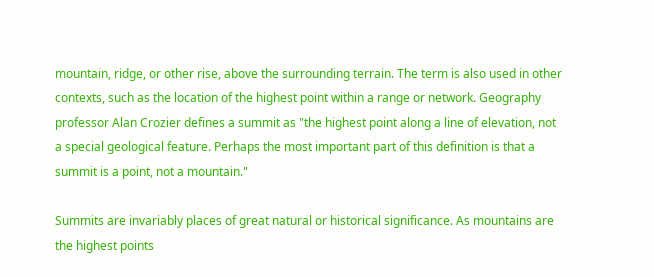mountain, ridge, or other rise, above the surrounding terrain. The term is also used in other contexts, such as the location of the highest point within a range or network. Geography professor Alan Crozier defines a summit as "the highest point along a line of elevation, not a special geological feature. Perhaps the most important part of this definition is that a summit is a point, not a mountain."

Summits are invariably places of great natural or historical significance. As mountains are the highest points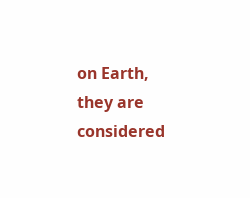on Earth, they are considered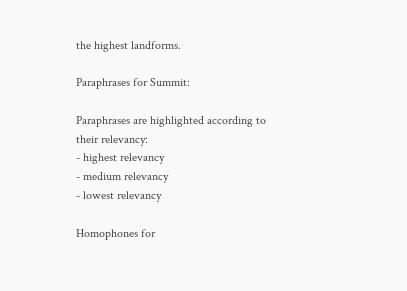the highest landforms.

Paraphrases for Summit:

Paraphrases are highlighted according to their relevancy:
- highest relevancy
- medium relevancy
- lowest relevancy

Homophones for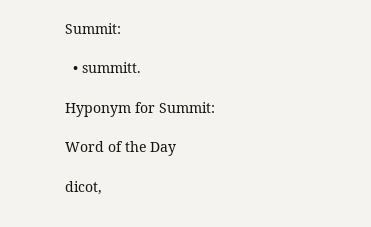Summit:

  • summitt.

Hyponym for Summit:

Word of the Day

dicot,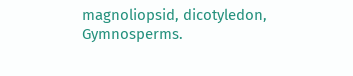magnoliopsid, dicotyledon, Gymnosperms.